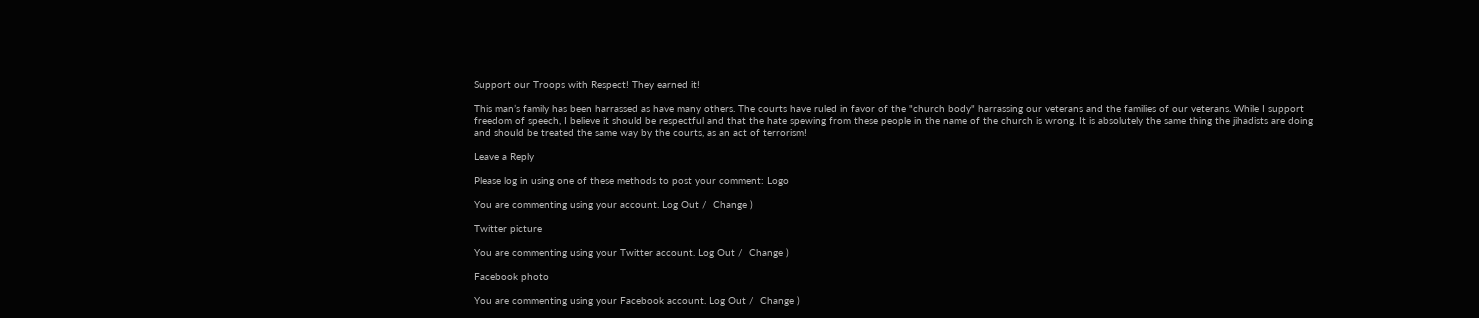Support our Troops with Respect! They earned it!

This man’s family has been harrassed as have many others. The courts have ruled in favor of the "church body" harrassing our veterans and the families of our veterans. While I support freedom of speech, I believe it should be respectful and that the hate spewing from these people in the name of the church is wrong. It is absolutely the same thing the jihadists are doing and should be treated the same way by the courts, as an act of terrorism!

Leave a Reply

Please log in using one of these methods to post your comment: Logo

You are commenting using your account. Log Out /  Change )

Twitter picture

You are commenting using your Twitter account. Log Out /  Change )

Facebook photo

You are commenting using your Facebook account. Log Out /  Change )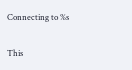Connecting to %s

This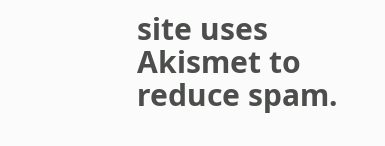site uses Akismet to reduce spam.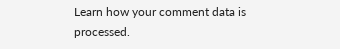Learn how your comment data is processed.